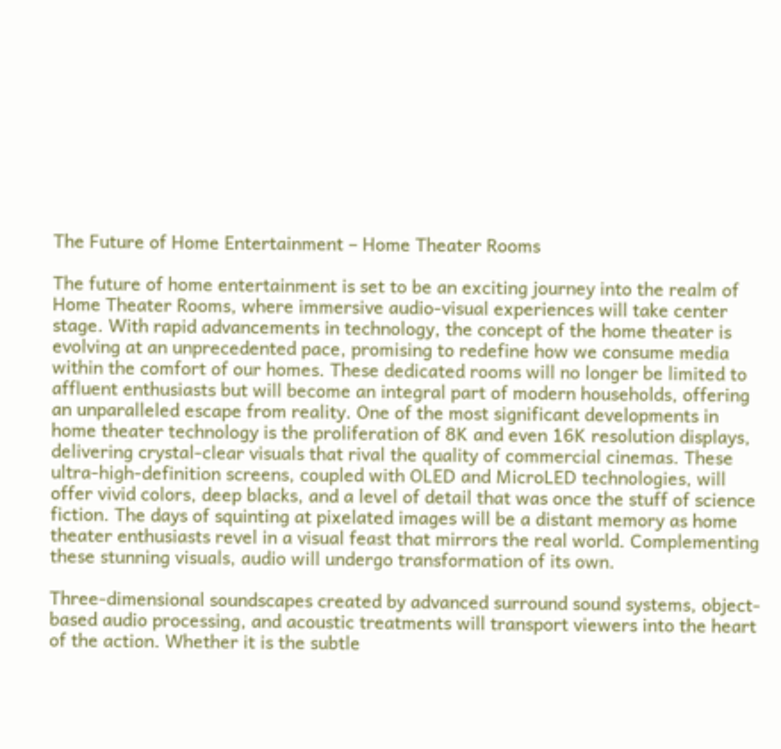The Future of Home Entertainment – Home Theater Rooms

The future of home entertainment is set to be an exciting journey into the realm of Home Theater Rooms, where immersive audio-visual experiences will take center stage. With rapid advancements in technology, the concept of the home theater is evolving at an unprecedented pace, promising to redefine how we consume media within the comfort of our homes. These dedicated rooms will no longer be limited to affluent enthusiasts but will become an integral part of modern households, offering an unparalleled escape from reality. One of the most significant developments in home theater technology is the proliferation of 8K and even 16K resolution displays, delivering crystal-clear visuals that rival the quality of commercial cinemas. These ultra-high-definition screens, coupled with OLED and MicroLED technologies, will offer vivid colors, deep blacks, and a level of detail that was once the stuff of science fiction. The days of squinting at pixelated images will be a distant memory as home theater enthusiasts revel in a visual feast that mirrors the real world. Complementing these stunning visuals, audio will undergo transformation of its own.

Three-dimensional soundscapes created by advanced surround sound systems, object-based audio processing, and acoustic treatments will transport viewers into the heart of the action. Whether it is the subtle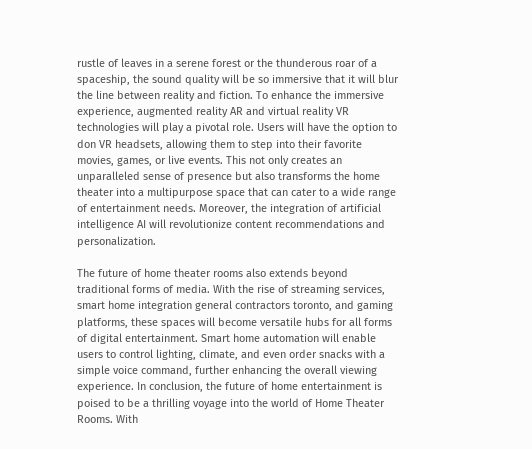rustle of leaves in a serene forest or the thunderous roar of a spaceship, the sound quality will be so immersive that it will blur the line between reality and fiction. To enhance the immersive experience, augmented reality AR and virtual reality VR technologies will play a pivotal role. Users will have the option to don VR headsets, allowing them to step into their favorite movies, games, or live events. This not only creates an unparalleled sense of presence but also transforms the home theater into a multipurpose space that can cater to a wide range of entertainment needs. Moreover, the integration of artificial intelligence AI will revolutionize content recommendations and personalization.

The future of home theater rooms also extends beyond traditional forms of media. With the rise of streaming services, smart home integration general contractors toronto, and gaming platforms, these spaces will become versatile hubs for all forms of digital entertainment. Smart home automation will enable users to control lighting, climate, and even order snacks with a simple voice command, further enhancing the overall viewing experience. In conclusion, the future of home entertainment is poised to be a thrilling voyage into the world of Home Theater Rooms. With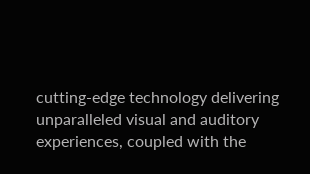cutting-edge technology delivering unparalleled visual and auditory experiences, coupled with the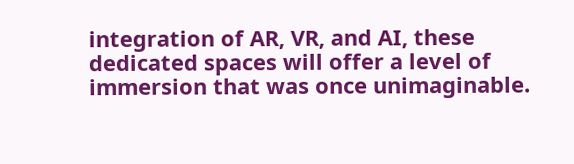integration of AR, VR, and AI, these dedicated spaces will offer a level of immersion that was once unimaginable.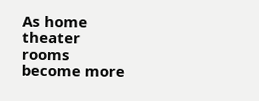As home theater rooms become more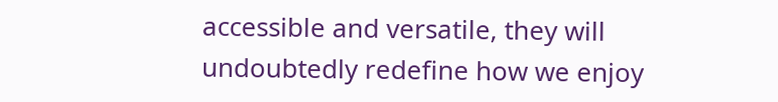accessible and versatile, they will undoubtedly redefine how we enjoy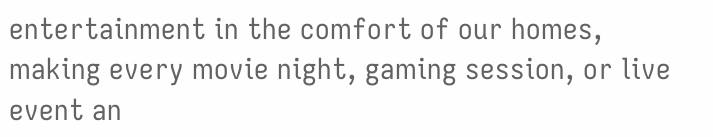entertainment in the comfort of our homes, making every movie night, gaming session, or live event an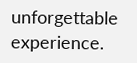unforgettable experience.